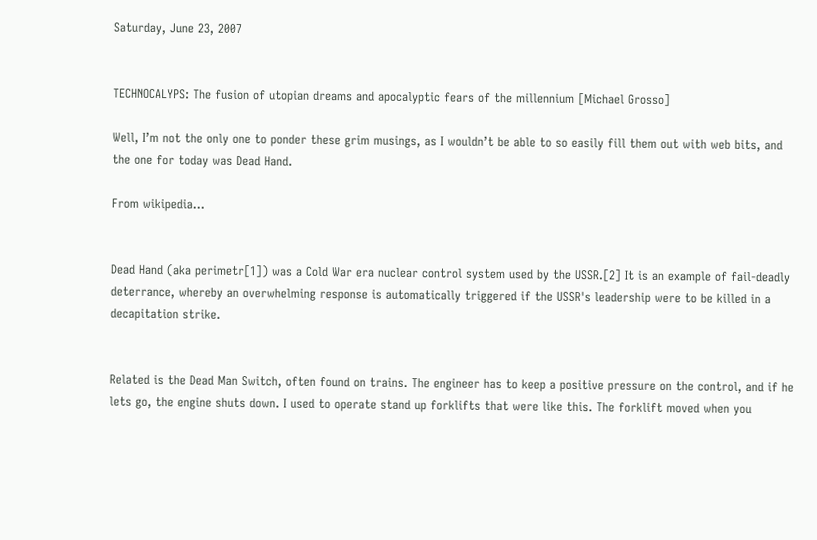Saturday, June 23, 2007


TECHNOCALYPS: The fusion of utopian dreams and apocalyptic fears of the millennium [Michael Grosso]

Well, I’m not the only one to ponder these grim musings, as I wouldn’t be able to so easily fill them out with web bits, and the one for today was Dead Hand.

From wikipedia…


Dead Hand (aka perimetr[1]) was a Cold War era nuclear control system used by the USSR.[2] It is an example of fail-deadly deterrance, whereby an overwhelming response is automatically triggered if the USSR's leadership were to be killed in a decapitation strike.


Related is the Dead Man Switch, often found on trains. The engineer has to keep a positive pressure on the control, and if he lets go, the engine shuts down. I used to operate stand up forklifts that were like this. The forklift moved when you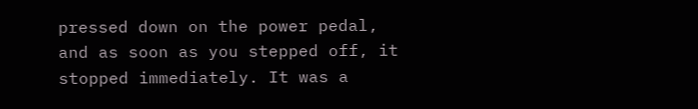pressed down on the power pedal, and as soon as you stepped off, it stopped immediately. It was a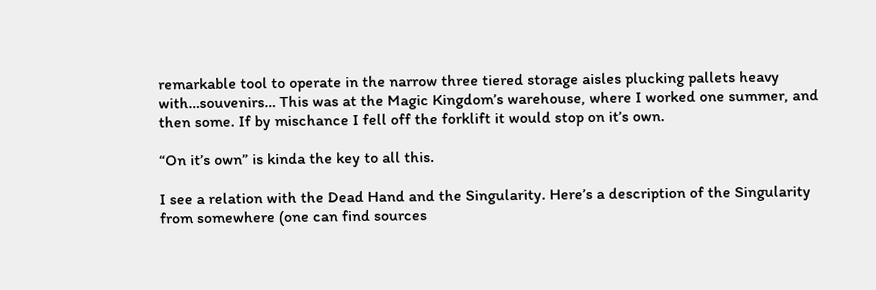remarkable tool to operate in the narrow three tiered storage aisles plucking pallets heavy with…souvenirs… This was at the Magic Kingdom’s warehouse, where I worked one summer, and then some. If by mischance I fell off the forklift it would stop on it’s own.

“On it’s own” is kinda the key to all this.

I see a relation with the Dead Hand and the Singularity. Here’s a description of the Singularity from somewhere (one can find sources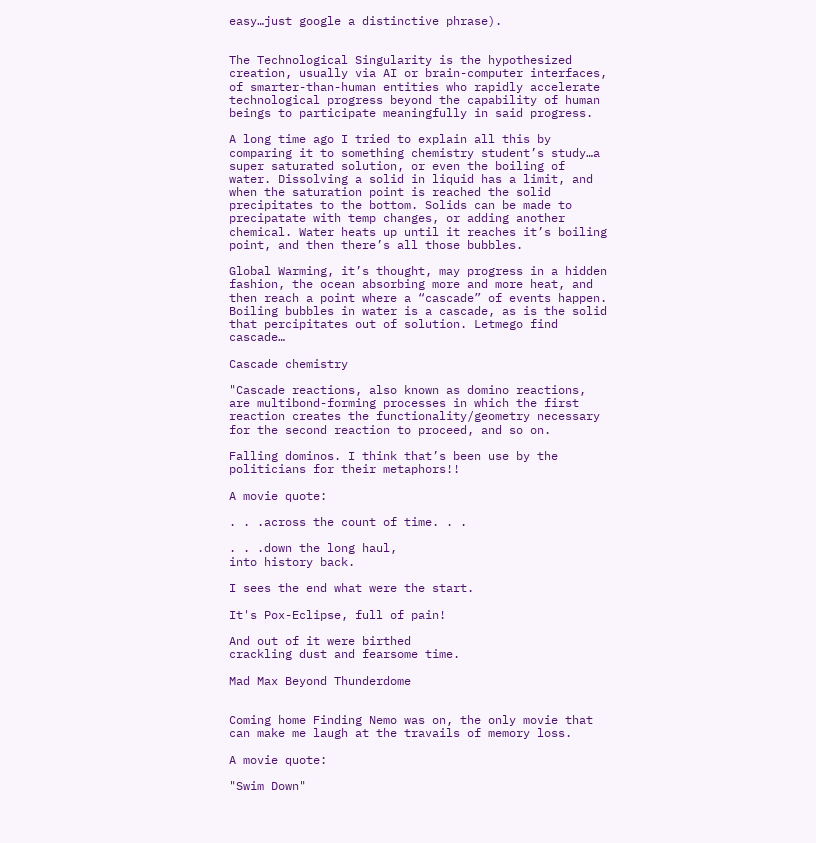easy…just google a distinctive phrase).


The Technological Singularity is the hypothesized creation, usually via AI or brain-computer interfaces, of smarter-than-human entities who rapidly accelerate technological progress beyond the capability of human beings to participate meaningfully in said progress.

A long time ago I tried to explain all this by comparing it to something chemistry student’s study…a super saturated solution, or even the boiling of water. Dissolving a solid in liquid has a limit, and when the saturation point is reached the solid precipitates to the bottom. Solids can be made to precipatate with temp changes, or adding another chemical. Water heats up until it reaches it’s boiling point, and then there’s all those bubbles.

Global Warming, it’s thought, may progress in a hidden fashion, the ocean absorbing more and more heat, and then reach a point where a “cascade” of events happen. Boiling bubbles in water is a cascade, as is the solid that percipitates out of solution. Letmego find cascade…

Cascade chemistry

"Cascade reactions, also known as domino reactions, are multibond-forming processes in which the first reaction creates the functionality/geometry necessary for the second reaction to proceed, and so on.

Falling dominos. I think that’s been use by the politicians for their metaphors!!

A movie quote:

. . .across the count of time. . .

. . .down the long haul,
into history back.

I sees the end what were the start.

It's Pox-Eclipse, full of pain!

And out of it were birthed
crackling dust and fearsome time.

Mad Max Beyond Thunderdome


Coming home Finding Nemo was on, the only movie that can make me laugh at the travails of memory loss.

A movie quote:

"Swim Down"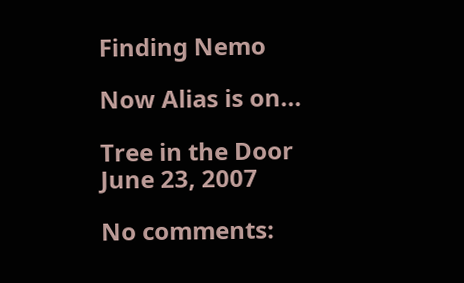Finding Nemo

Now Alias is on...

Tree in the Door
June 23, 2007

No comments: